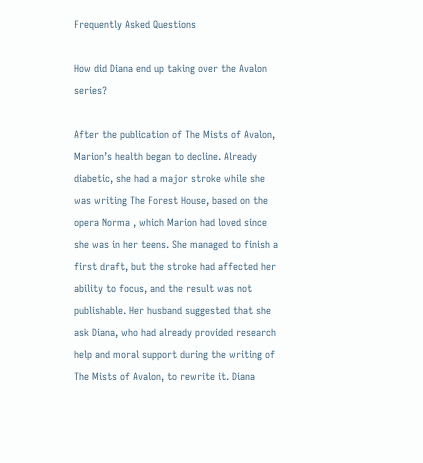Frequently Asked Questions

How did Diana end up taking over the Avalon series?

After the publication of The Mists of Avalon, Marion’s health began to decline. Already diabetic, she had a major stroke while she was writing The Forest House, based on the opera Norma , which Marion had loved since she was in her teens. She managed to finish a first draft, but the stroke had affected her ability to focus, and the result was not publishable. Her husband suggested that she ask Diana, who had already provided research help and moral support during the writing of The Mists of Avalon, to rewrite it. Diana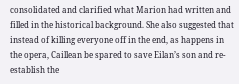consolidated and clarified what Marion had written and filled in the historical background. She also suggested that instead of killing everyone off in the end, as happens in the opera, Caillean be spared to save Eilan’s son and re-establish the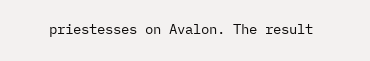priestesses on Avalon. The result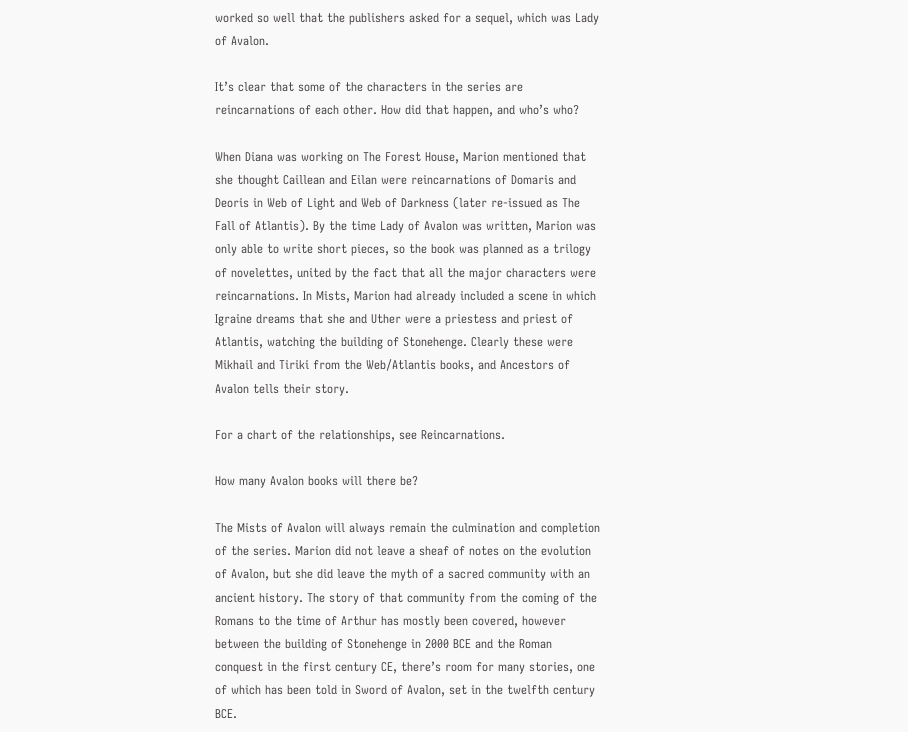worked so well that the publishers asked for a sequel, which was Lady of Avalon.

It’s clear that some of the characters in the series are reincarnations of each other. How did that happen, and who’s who?

When Diana was working on The Forest House, Marion mentioned that she thought Caillean and Eilan were reincarnations of Domaris and Deoris in Web of Light and Web of Darkness (later re-issued as The Fall of Atlantis). By the time Lady of Avalon was written, Marion was only able to write short pieces, so the book was planned as a trilogy of novelettes, united by the fact that all the major characters were reincarnations. In Mists, Marion had already included a scene in which Igraine dreams that she and Uther were a priestess and priest of Atlantis, watching the building of Stonehenge. Clearly these were Mikhail and Tiriki from the Web/Atlantis books, and Ancestors of Avalon tells their story.

For a chart of the relationships, see Reincarnations.

How many Avalon books will there be?

The Mists of Avalon will always remain the culmination and completion of the series. Marion did not leave a sheaf of notes on the evolution of Avalon, but she did leave the myth of a sacred community with an ancient history. The story of that community from the coming of the Romans to the time of Arthur has mostly been covered, however between the building of Stonehenge in 2000 BCE and the Roman conquest in the first century CE, there’s room for many stories, one of which has been told in Sword of Avalon, set in the twelfth century BCE.